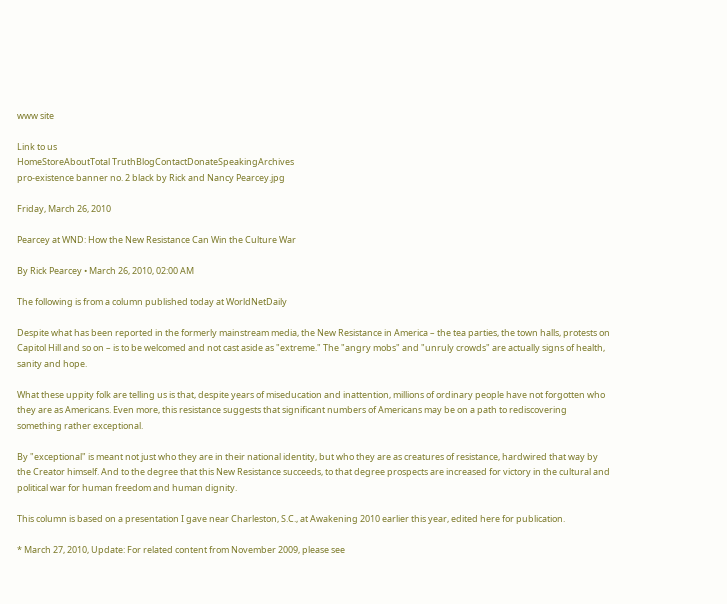www site

Link to us
HomeStoreAboutTotal TruthBlogContactDonateSpeakingArchives
pro-existence banner no. 2 black by Rick and Nancy Pearcey.jpg

Friday, March 26, 2010

Pearcey at WND: How the New Resistance Can Win the Culture War

By Rick Pearcey • March 26, 2010, 02:00 AM

The following is from a column published today at WorldNetDaily

Despite what has been reported in the formerly mainstream media, the New Resistance in America – the tea parties, the town halls, protests on Capitol Hill and so on – is to be welcomed and not cast aside as "extreme." The "angry mobs" and "unruly crowds" are actually signs of health, sanity and hope.

What these uppity folk are telling us is that, despite years of miseducation and inattention, millions of ordinary people have not forgotten who they are as Americans. Even more, this resistance suggests that significant numbers of Americans may be on a path to rediscovering something rather exceptional.

By "exceptional" is meant not just who they are in their national identity, but who they are as creatures of resistance, hardwired that way by the Creator himself. And to the degree that this New Resistance succeeds, to that degree prospects are increased for victory in the cultural and political war for human freedom and human dignity.

This column is based on a presentation I gave near Charleston, S.C., at Awakening 2010 earlier this year, edited here for publication.

* March 27, 2010, Update: For related content from November 2009, please see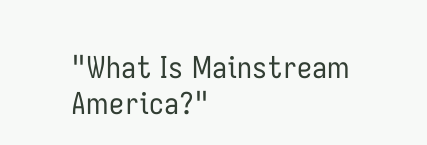"What Is Mainstream America?"